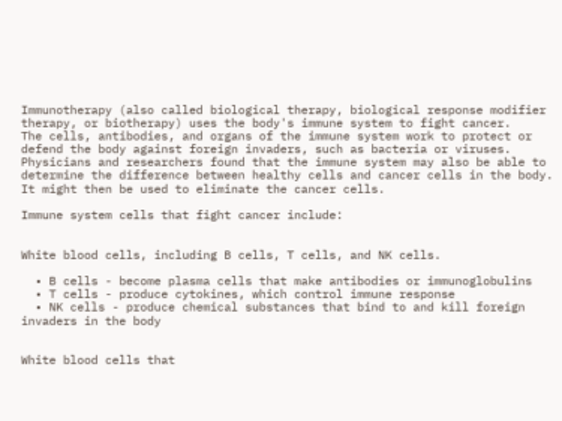Immunotherapy (also called biological therapy, biological response modifier therapy, or biotherapy) uses the body's immune system to fight cancer.
The cells, antibodies, and organs of the immune system work to protect or defend the body against foreign invaders, such as bacteria or viruses. Physicians and researchers found that the immune system may also be able to determine the difference between healthy cells and cancer cells in the body. It might then be used to eliminate the cancer cells.

Immune system cells that fight cancer include:


White blood cells, including B cells, T cells, and NK cells.

  • B cells - become plasma cells that make antibodies or immunoglobulins
  • T cells - produce cytokines, which control immune response
  • NK cells - produce chemical substances that bind to and kill foreign invaders in the body


White blood cells that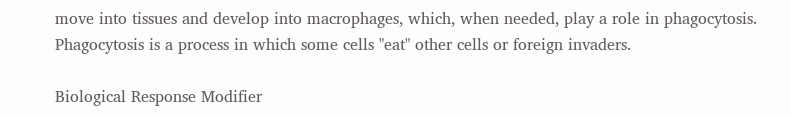move into tissues and develop into macrophages, which, when needed, play a role in phagocytosis. Phagocytosis is a process in which some cells "eat" other cells or foreign invaders.

Biological Response Modifier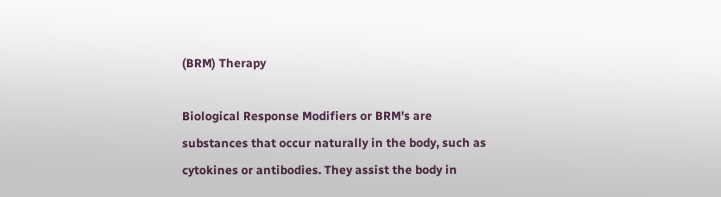(BRM) Therapy

Biological Response Modifiers or BRM's are substances that occur naturally in the body, such as cytokines or antibodies. They assist the body in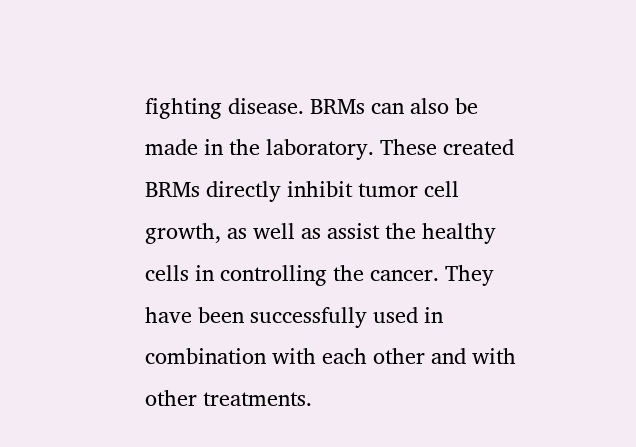fighting disease. BRMs can also be made in the laboratory. These created BRMs directly inhibit tumor cell growth, as well as assist the healthy cells in controlling the cancer. They have been successfully used in combination with each other and with other treatments.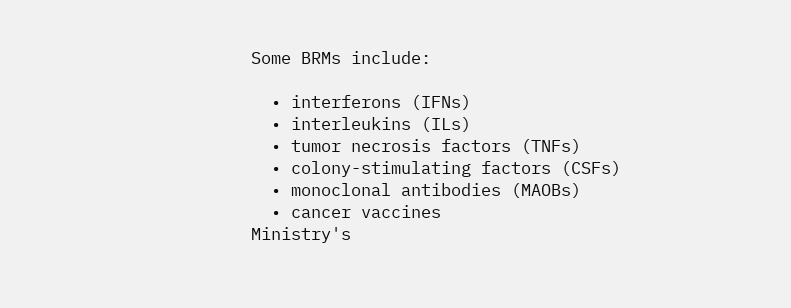Some BRMs include:

  • interferons (IFNs)
  • interleukins (ILs)
  • tumor necrosis factors (TNFs)
  • colony-stimulating factors (CSFs)
  • monoclonal antibodies (MAOBs)
  • cancer vaccines
Ministry's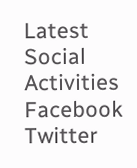Latest Social Activities
Facebook Twitter